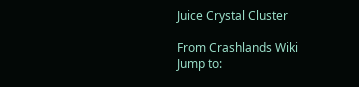Juice Crystal Cluster

From Crashlands Wiki
Jump to: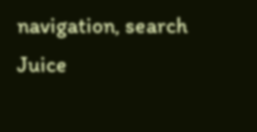navigation, search
Juice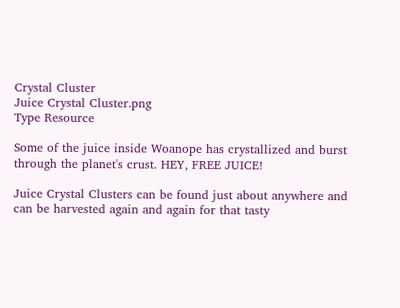Crystal Cluster
Juice Crystal Cluster.png
Type Resource

Some of the juice inside Woanope has crystallized and burst through the planet's crust. HEY, FREE JUICE!

Juice Crystal Clusters can be found just about anywhere and can be harvested again and again for that tasty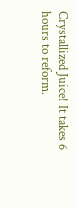Crystallized Juice! It takes 6 hours to reform.